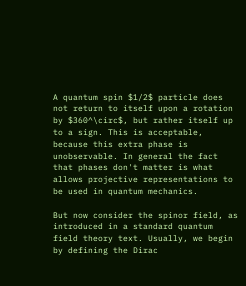A quantum spin $1/2$ particle does not return to itself upon a rotation by $360^\circ$, but rather itself up to a sign. This is acceptable, because this extra phase is unobservable. In general the fact that phases don't matter is what allows projective representations to be used in quantum mechanics.

But now consider the spinor field, as introduced in a standard quantum field theory text. Usually, we begin by defining the Dirac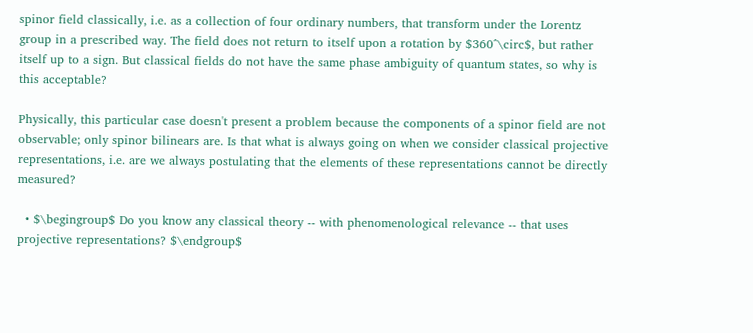spinor field classically, i.e. as a collection of four ordinary numbers, that transform under the Lorentz group in a prescribed way. The field does not return to itself upon a rotation by $360^\circ$, but rather itself up to a sign. But classical fields do not have the same phase ambiguity of quantum states, so why is this acceptable?

Physically, this particular case doesn't present a problem because the components of a spinor field are not observable; only spinor bilinears are. Is that what is always going on when we consider classical projective representations, i.e. are we always postulating that the elements of these representations cannot be directly measured?

  • $\begingroup$ Do you know any classical theory -- with phenomenological relevance -- that uses projective representations? $\endgroup$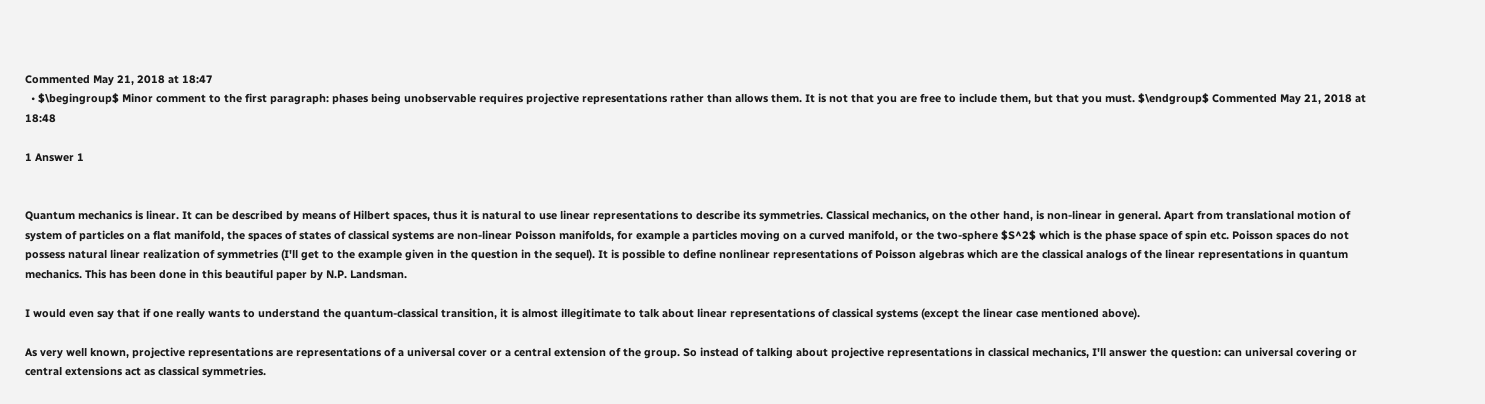Commented May 21, 2018 at 18:47
  • $\begingroup$ Minor comment to the first paragraph: phases being unobservable requires projective representations rather than allows them. It is not that you are free to include them, but that you must. $\endgroup$ Commented May 21, 2018 at 18:48

1 Answer 1


Quantum mechanics is linear. It can be described by means of Hilbert spaces, thus it is natural to use linear representations to describe its symmetries. Classical mechanics, on the other hand, is non-linear in general. Apart from translational motion of system of particles on a flat manifold, the spaces of states of classical systems are non-linear Poisson manifolds, for example a particles moving on a curved manifold, or the two-sphere $S^2$ which is the phase space of spin etc. Poisson spaces do not possess natural linear realization of symmetries (I'll get to the example given in the question in the sequel). It is possible to define nonlinear representations of Poisson algebras which are the classical analogs of the linear representations in quantum mechanics. This has been done in this beautiful paper by N.P. Landsman.

I would even say that if one really wants to understand the quantum-classical transition, it is almost illegitimate to talk about linear representations of classical systems (except the linear case mentioned above).

As very well known, projective representations are representations of a universal cover or a central extension of the group. So instead of talking about projective representations in classical mechanics, I'll answer the question: can universal covering or central extensions act as classical symmetries.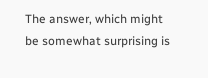The answer, which might be somewhat surprising is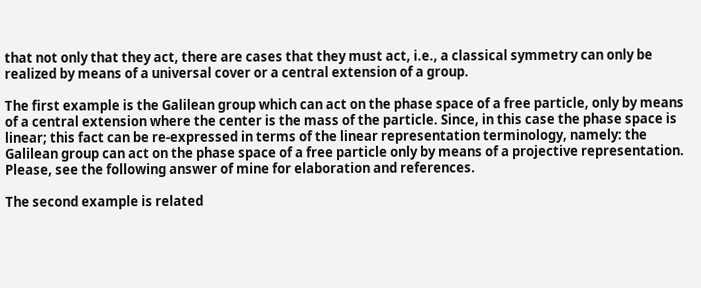that not only that they act, there are cases that they must act, i.e., a classical symmetry can only be realized by means of a universal cover or a central extension of a group.

The first example is the Galilean group which can act on the phase space of a free particle, only by means of a central extension where the center is the mass of the particle. Since, in this case the phase space is linear; this fact can be re-expressed in terms of the linear representation terminology, namely: the Galilean group can act on the phase space of a free particle only by means of a projective representation. Please, see the following answer of mine for elaboration and references.

The second example is related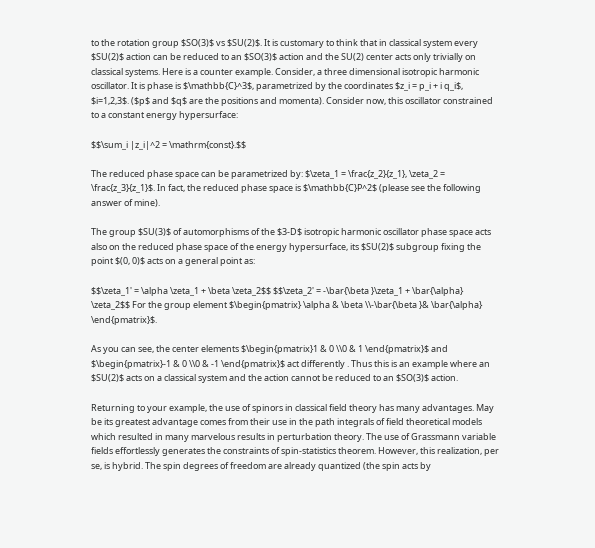to the rotation group $SO(3)$ vs $SU(2)$. It is customary to think that in classical system every $SU(2)$ action can be reduced to an $SO(3)$ action and the SU(2) center acts only trivially on classical systems. Here is a counter example. Consider, a three dimensional isotropic harmonic oscillator. It is phase is $\mathbb{C}^3$, parametrized by the coordinates $z_i = p_i + i q_i$, $i=1,2,3$. ($p$ and $q$ are the positions and momenta). Consider now, this oscillator constrained to a constant energy hypersurface:

$$\sum_i |z_i|^2 = \mathrm{const}.$$

The reduced phase space can be parametrized by: $\zeta_1 = \frac{z_2}{z_1}, \zeta_2 = \frac{z_3}{z_1}$. In fact, the reduced phase space is $\mathbb{C}P^2$ (please see the following answer of mine).

The group $SU(3)$ of automorphisms of the $3-D$ isotropic harmonic oscillator phase space acts also on the reduced phase space of the energy hypersurface, its $SU(2)$ subgroup fixing the point $(0, 0)$ acts on a general point as:

$$\zeta_1' = \alpha \zeta_1 + \beta \zeta_2$$ $$\zeta_2' = -\bar{\beta }\zeta_1 + \bar{\alpha} \zeta_2$$ For the group element $\begin{pmatrix} \alpha & \beta \\-\bar{\beta }& \bar{\alpha} \end{pmatrix}$.

As you can see, the center elements $\begin{pmatrix}1 & 0 \\0 & 1 \end{pmatrix}$ and $\begin{pmatrix}-1 & 0 \\0 & -1 \end{pmatrix}$ act differently . Thus this is an example where an $SU(2)$ acts on a classical system and the action cannot be reduced to an $SO(3)$ action.

Returning to your example, the use of spinors in classical field theory has many advantages. May be its greatest advantage comes from their use in the path integrals of field theoretical models which resulted in many marvelous results in perturbation theory. The use of Grassmann variable fields effortlessly generates the constraints of spin-statistics theorem. However, this realization, per se, is hybrid. The spin degrees of freedom are already quantized (the spin acts by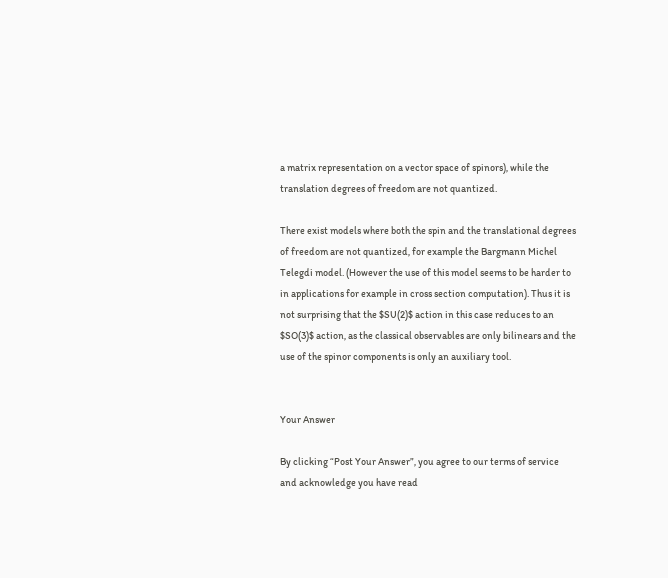a matrix representation on a vector space of spinors), while the translation degrees of freedom are not quantized.

There exist models where both the spin and the translational degrees of freedom are not quantized, for example the Bargmann Michel Telegdi model. (However the use of this model seems to be harder to in applications for example in cross section computation). Thus it is not surprising that the $SU(2)$ action in this case reduces to an $SO(3)$ action, as the classical observables are only bilinears and the use of the spinor components is only an auxiliary tool.


Your Answer

By clicking “Post Your Answer”, you agree to our terms of service and acknowledge you have read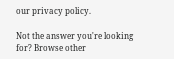our privacy policy.

Not the answer you're looking for? Browse other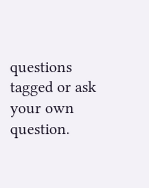questions tagged or ask your own question.